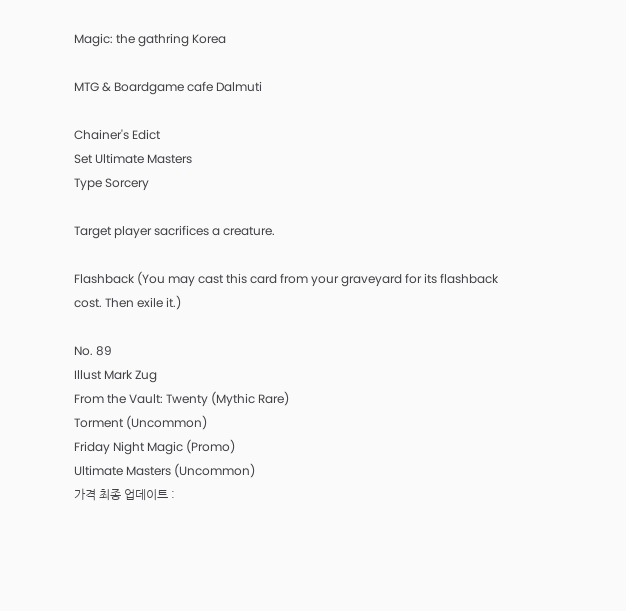Magic: the gathring Korea

MTG & Boardgame cafe Dalmuti

Chainer's Edict
Set Ultimate Masters
Type Sorcery

Target player sacrifices a creature.

Flashback (You may cast this card from your graveyard for its flashback cost. Then exile it.)

No. 89
Illust Mark Zug
From the Vault: Twenty (Mythic Rare)
Torment (Uncommon)
Friday Night Magic (Promo)
Ultimate Masters (Uncommon)
가격 최종 업데이트 :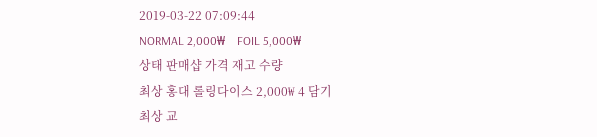2019-03-22 07:09:44
NORMAL 2,000₩    FOIL 5,000₩
상태 판매샵 가격 재고 수량
최상 홍대 롤링다이스 2,000₩ 4 담기
최상 교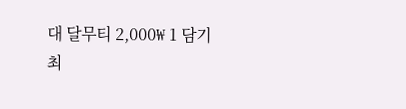대 달무티 2,000₩ 1 담기
최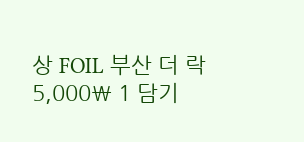상 FOIL 부산 더 락 5,000₩ 1 담기